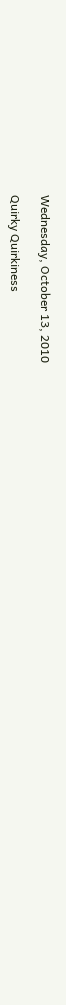Wednesday, October 13, 2010

Quirky Quirkiness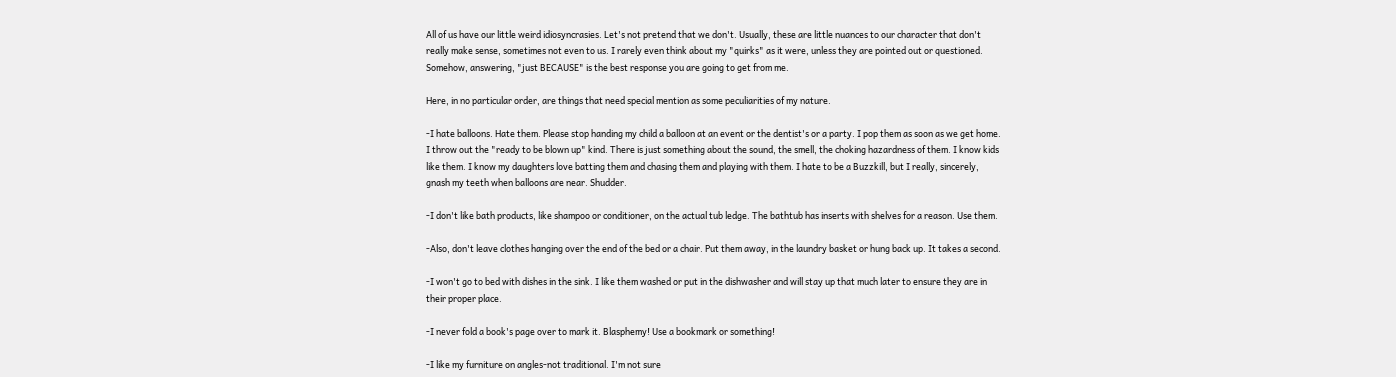All of us have our little weird idiosyncrasies. Let's not pretend that we don't. Usually, these are little nuances to our character that don't really make sense, sometimes not even to us. I rarely even think about my "quirks" as it were, unless they are pointed out or questioned. Somehow, answering, "just BECAUSE" is the best response you are going to get from me.

Here, in no particular order, are things that need special mention as some peculiarities of my nature.

-I hate balloons. Hate them. Please stop handing my child a balloon at an event or the dentist's or a party. I pop them as soon as we get home. I throw out the "ready to be blown up" kind. There is just something about the sound, the smell, the choking hazardness of them. I know kids like them. I know my daughters love batting them and chasing them and playing with them. I hate to be a Buzzkill, but I really, sincerely, gnash my teeth when balloons are near. Shudder.

-I don't like bath products, like shampoo or conditioner, on the actual tub ledge. The bathtub has inserts with shelves for a reason. Use them.

-Also, don't leave clothes hanging over the end of the bed or a chair. Put them away, in the laundry basket or hung back up. It takes a second.

-I won't go to bed with dishes in the sink. I like them washed or put in the dishwasher and will stay up that much later to ensure they are in their proper place.

-I never fold a book's page over to mark it. Blasphemy! Use a bookmark or something!

-I like my furniture on angles-not traditional. I'm not sure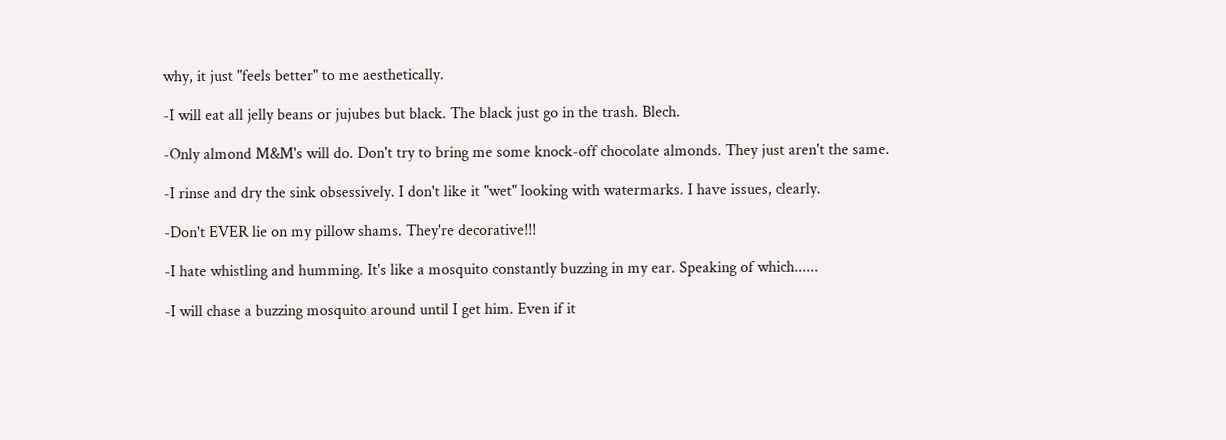why, it just "feels better" to me aesthetically.

-I will eat all jelly beans or jujubes but black. The black just go in the trash. Blech.

-Only almond M&M's will do. Don't try to bring me some knock-off chocolate almonds. They just aren't the same.

-I rinse and dry the sink obsessively. I don't like it "wet" looking with watermarks. I have issues, clearly.

-Don't EVER lie on my pillow shams. They're decorative!!!

-I hate whistling and humming. It's like a mosquito constantly buzzing in my ear. Speaking of which......

-I will chase a buzzing mosquito around until I get him. Even if it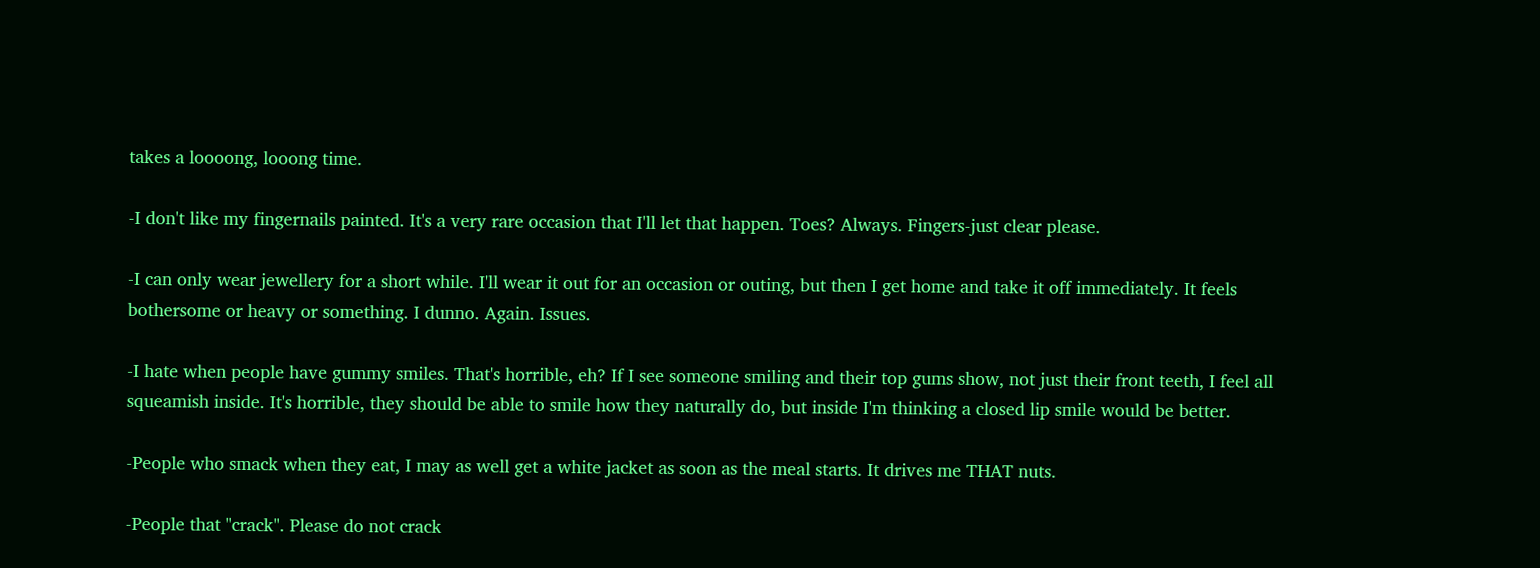takes a loooong, looong time.

-I don't like my fingernails painted. It's a very rare occasion that I'll let that happen. Toes? Always. Fingers-just clear please.

-I can only wear jewellery for a short while. I'll wear it out for an occasion or outing, but then I get home and take it off immediately. It feels bothersome or heavy or something. I dunno. Again. Issues.

-I hate when people have gummy smiles. That's horrible, eh? If I see someone smiling and their top gums show, not just their front teeth, I feel all squeamish inside. It's horrible, they should be able to smile how they naturally do, but inside I'm thinking a closed lip smile would be better.

-People who smack when they eat, I may as well get a white jacket as soon as the meal starts. It drives me THAT nuts.

-People that "crack". Please do not crack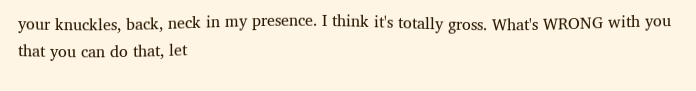your knuckles, back, neck in my presence. I think it's totally gross. What's WRONG with you that you can do that, let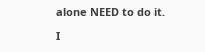alone NEED to do it.

I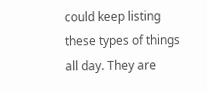could keep listing these types of things all day. They are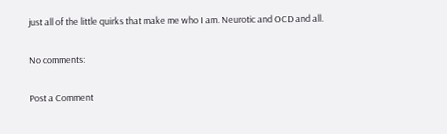just all of the little quirks that make me who I am. Neurotic and OCD and all.

No comments:

Post a Comment